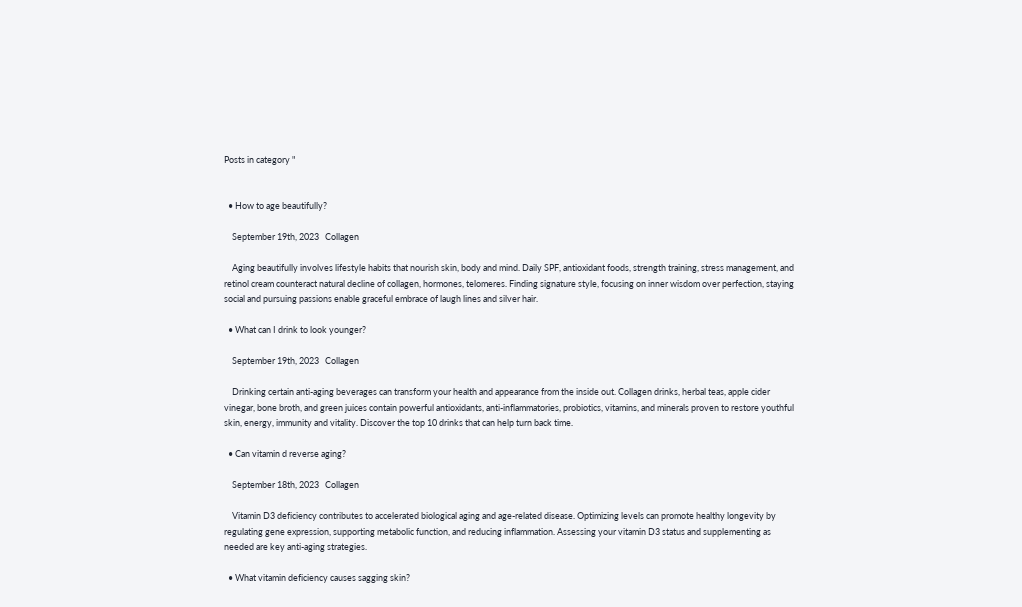Posts in category "


  • How to age beautifully?

    September 19th, 2023   Collagen

    Aging beautifully involves lifestyle habits that nourish skin, body and mind. Daily SPF, antioxidant foods, strength training, stress management, and retinol cream counteract natural decline of collagen, hormones, telomeres. Finding signature style, focusing on inner wisdom over perfection, staying social and pursuing passions enable graceful embrace of laugh lines and silver hair.

  • What can I drink to look younger?

    September 19th, 2023   Collagen

    Drinking certain anti-aging beverages can transform your health and appearance from the inside out. Collagen drinks, herbal teas, apple cider vinegar, bone broth, and green juices contain powerful antioxidants, anti-inflammatories, probiotics, vitamins, and minerals proven to restore youthful skin, energy, immunity and vitality. Discover the top 10 drinks that can help turn back time.

  • Can vitamin d reverse aging?

    September 18th, 2023   Collagen

    Vitamin D3 deficiency contributes to accelerated biological aging and age-related disease. Optimizing levels can promote healthy longevity by regulating gene expression, supporting metabolic function, and reducing inflammation. Assessing your vitamin D3 status and supplementing as needed are key anti-aging strategies.

  • What vitamin deficiency causes sagging skin?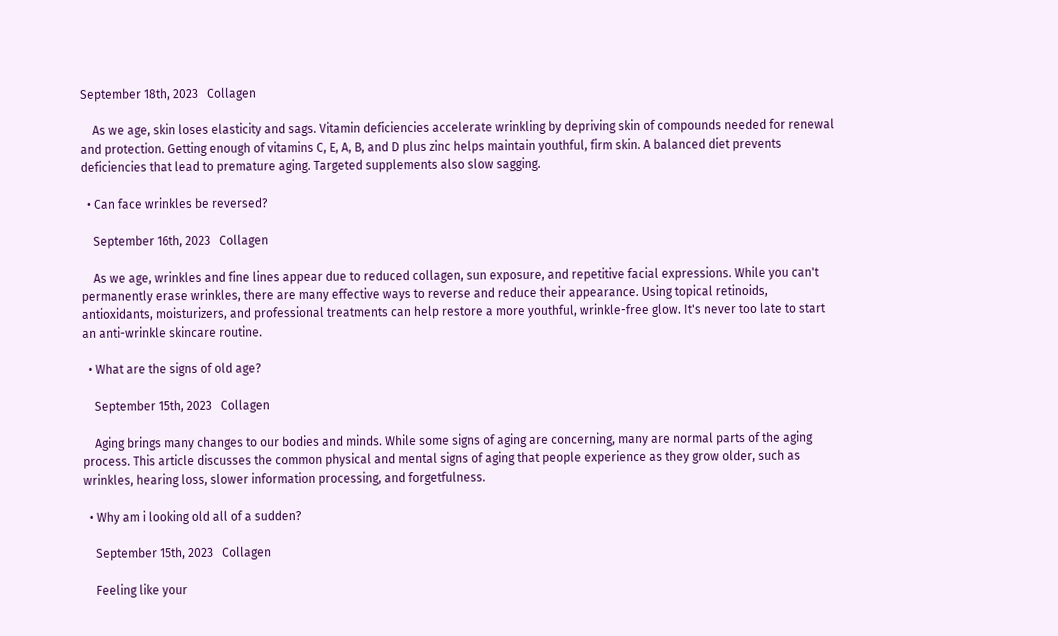September 18th, 2023   Collagen

    As we age, skin loses elasticity and sags. Vitamin deficiencies accelerate wrinkling by depriving skin of compounds needed for renewal and protection. Getting enough of vitamins C, E, A, B, and D plus zinc helps maintain youthful, firm skin. A balanced diet prevents deficiencies that lead to premature aging. Targeted supplements also slow sagging.

  • Can face wrinkles be reversed?

    September 16th, 2023   Collagen

    As we age, wrinkles and fine lines appear due to reduced collagen, sun exposure, and repetitive facial expressions. While you can't permanently erase wrinkles, there are many effective ways to reverse and reduce their appearance. Using topical retinoids, antioxidants, moisturizers, and professional treatments can help restore a more youthful, wrinkle-free glow. It's never too late to start an anti-wrinkle skincare routine.

  • What are the signs of old age?

    September 15th, 2023   Collagen

    Aging brings many changes to our bodies and minds. While some signs of aging are concerning, many are normal parts of the aging process. This article discusses the common physical and mental signs of aging that people experience as they grow older, such as wrinkles, hearing loss, slower information processing, and forgetfulness.

  • Why am i looking old all of a sudden?

    September 15th, 2023   Collagen

    Feeling like your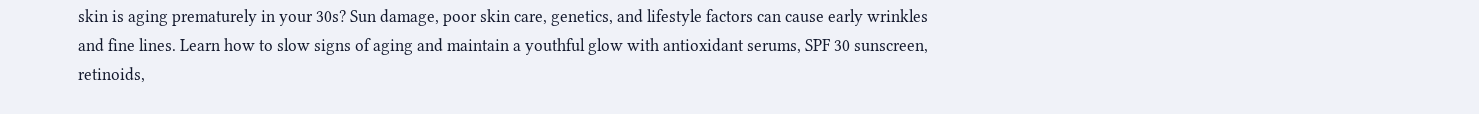skin is aging prematurely in your 30s? Sun damage, poor skin care, genetics, and lifestyle factors can cause early wrinkles and fine lines. Learn how to slow signs of aging and maintain a youthful glow with antioxidant serums, SPF 30 sunscreen, retinoids,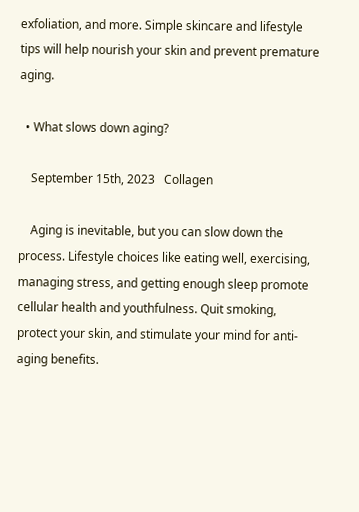exfoliation, and more. Simple skincare and lifestyle tips will help nourish your skin and prevent premature aging.

  • What slows down aging?

    September 15th, 2023   Collagen

    Aging is inevitable, but you can slow down the process. Lifestyle choices like eating well, exercising, managing stress, and getting enough sleep promote cellular health and youthfulness. Quit smoking, protect your skin, and stimulate your mind for anti-aging benefits.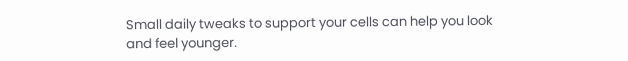Small daily tweaks to support your cells can help you look and feel younger.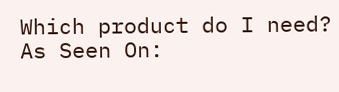Which product do I need?
As Seen On: